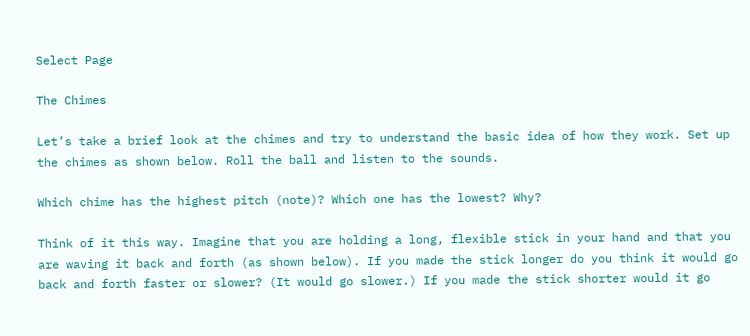Select Page

The Chimes

Let’s take a brief look at the chimes and try to understand the basic idea of how they work. Set up the chimes as shown below. Roll the ball and listen to the sounds.

Which chime has the highest pitch (note)? Which one has the lowest? Why?

Think of it this way. Imagine that you are holding a long, flexible stick in your hand and that you are waving it back and forth (as shown below). If you made the stick longer do you think it would go back and forth faster or slower? (It would go slower.) If you made the stick shorter would it go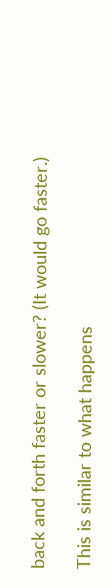back and forth faster or slower? (It would go faster.)

This is similar to what happens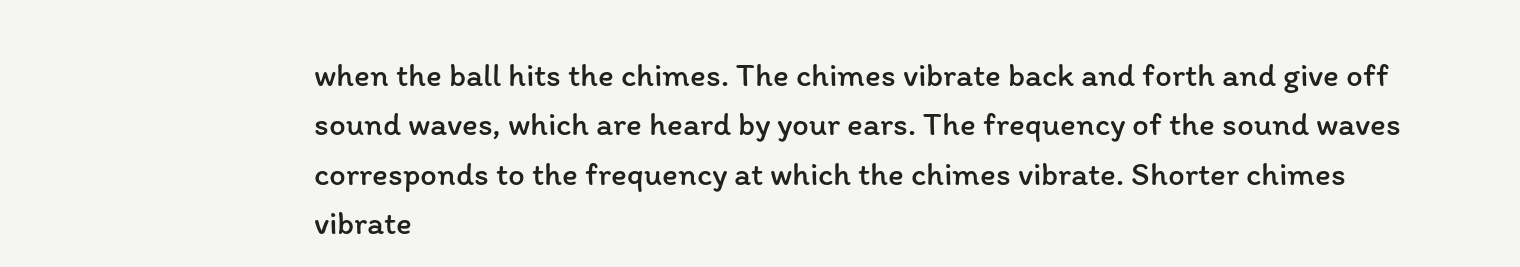when the ball hits the chimes. The chimes vibrate back and forth and give off sound waves, which are heard by your ears. The frequency of the sound waves corresponds to the frequency at which the chimes vibrate. Shorter chimes vibrate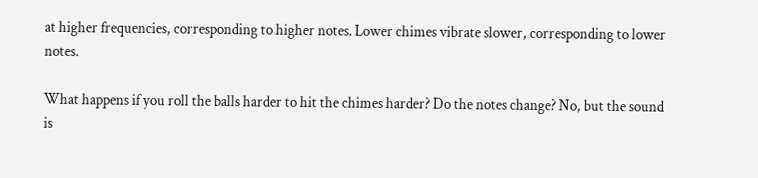at higher frequencies, corresponding to higher notes. Lower chimes vibrate slower, corresponding to lower notes.

What happens if you roll the balls harder to hit the chimes harder? Do the notes change? No, but the sound is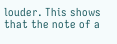louder. This shows that the note of a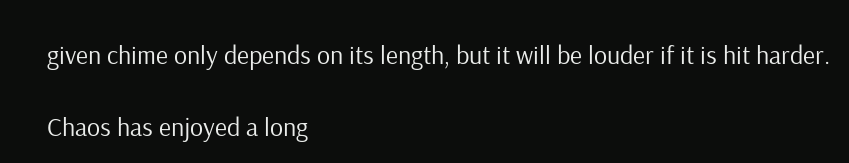given chime only depends on its length, but it will be louder if it is hit harder.

Chaos has enjoyed a long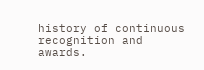history of continuous recognition and awards.